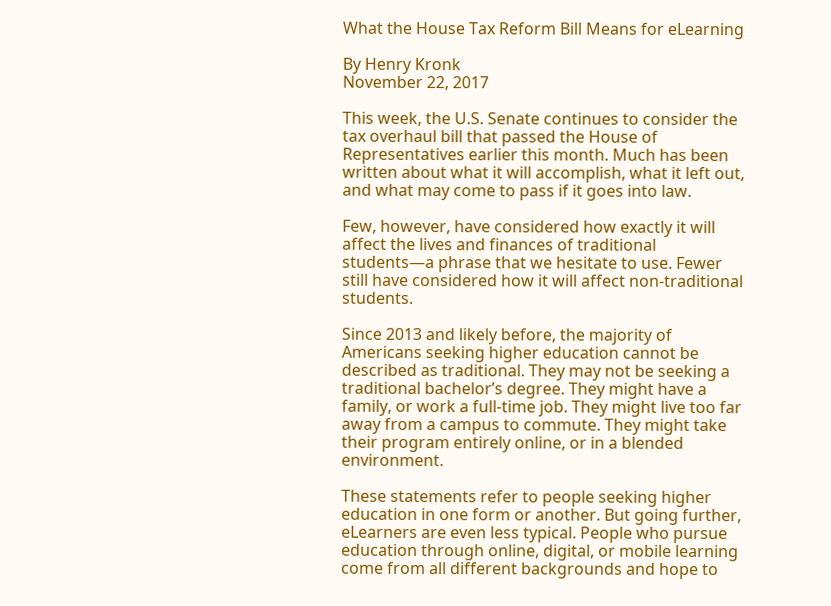What the House Tax Reform Bill Means for eLearning

By Henry Kronk
November 22, 2017

This week, the U.S. Senate continues to consider the tax overhaul bill that passed the House of Representatives earlier this month. Much has been written about what it will accomplish, what it left out, and what may come to pass if it goes into law.

Few, however, have considered how exactly it will affect the lives and finances of traditional students—a phrase that we hesitate to use. Fewer still have considered how it will affect non-traditional students.

Since 2013 and likely before, the majority of Americans seeking higher education cannot be described as traditional. They may not be seeking a traditional bachelor’s degree. They might have a family, or work a full-time job. They might live too far away from a campus to commute. They might take their program entirely online, or in a blended environment.

These statements refer to people seeking higher education in one form or another. But going further, eLearners are even less typical. People who pursue education through online, digital, or mobile learning come from all different backgrounds and hope to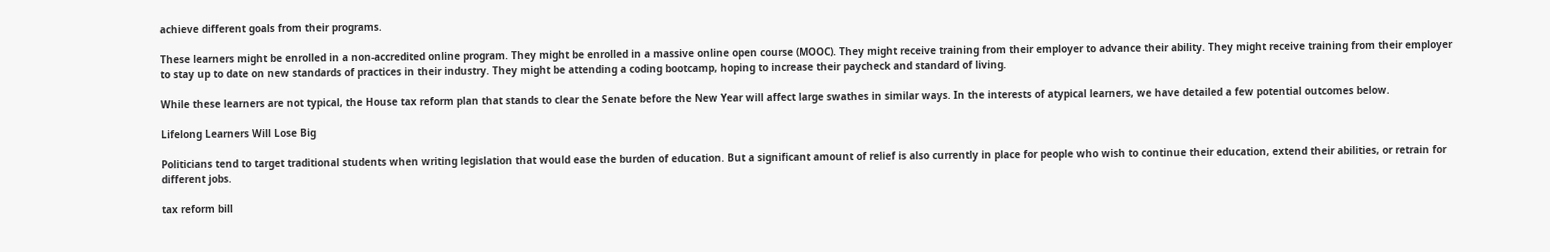achieve different goals from their programs.

These learners might be enrolled in a non-accredited online program. They might be enrolled in a massive online open course (MOOC). They might receive training from their employer to advance their ability. They might receive training from their employer to stay up to date on new standards of practices in their industry. They might be attending a coding bootcamp, hoping to increase their paycheck and standard of living.

While these learners are not typical, the House tax reform plan that stands to clear the Senate before the New Year will affect large swathes in similar ways. In the interests of atypical learners, we have detailed a few potential outcomes below.

Lifelong Learners Will Lose Big

Politicians tend to target traditional students when writing legislation that would ease the burden of education. But a significant amount of relief is also currently in place for people who wish to continue their education, extend their abilities, or retrain for different jobs.

tax reform bill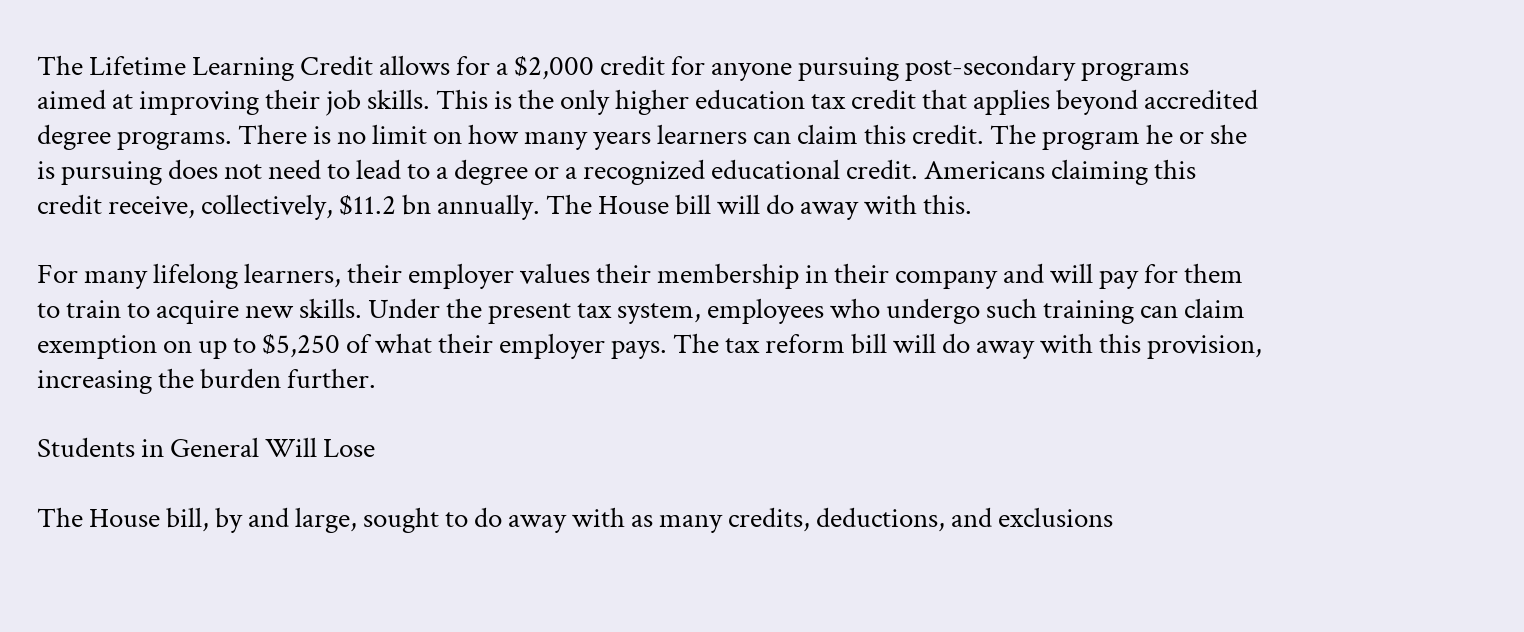The Lifetime Learning Credit allows for a $2,000 credit for anyone pursuing post-secondary programs aimed at improving their job skills. This is the only higher education tax credit that applies beyond accredited degree programs. There is no limit on how many years learners can claim this credit. The program he or she is pursuing does not need to lead to a degree or a recognized educational credit. Americans claiming this credit receive, collectively, $11.2 bn annually. The House bill will do away with this.

For many lifelong learners, their employer values their membership in their company and will pay for them to train to acquire new skills. Under the present tax system, employees who undergo such training can claim exemption on up to $5,250 of what their employer pays. The tax reform bill will do away with this provision, increasing the burden further.

Students in General Will Lose

The House bill, by and large, sought to do away with as many credits, deductions, and exclusions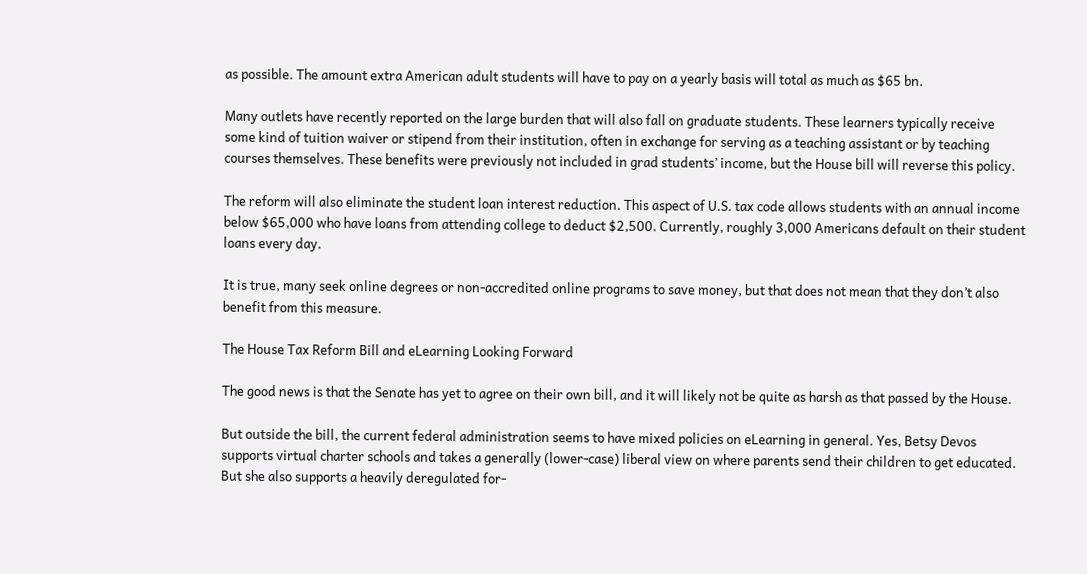as possible. The amount extra American adult students will have to pay on a yearly basis will total as much as $65 bn.

Many outlets have recently reported on the large burden that will also fall on graduate students. These learners typically receive some kind of tuition waiver or stipend from their institution, often in exchange for serving as a teaching assistant or by teaching courses themselves. These benefits were previously not included in grad students’ income, but the House bill will reverse this policy.

The reform will also eliminate the student loan interest reduction. This aspect of U.S. tax code allows students with an annual income below $65,000 who have loans from attending college to deduct $2,500. Currently, roughly 3,000 Americans default on their student loans every day.

It is true, many seek online degrees or non-accredited online programs to save money, but that does not mean that they don’t also benefit from this measure.

The House Tax Reform Bill and eLearning Looking Forward

The good news is that the Senate has yet to agree on their own bill, and it will likely not be quite as harsh as that passed by the House.

But outside the bill, the current federal administration seems to have mixed policies on eLearning in general. Yes, Betsy Devos supports virtual charter schools and takes a generally (lower-case) liberal view on where parents send their children to get educated. But she also supports a heavily deregulated for-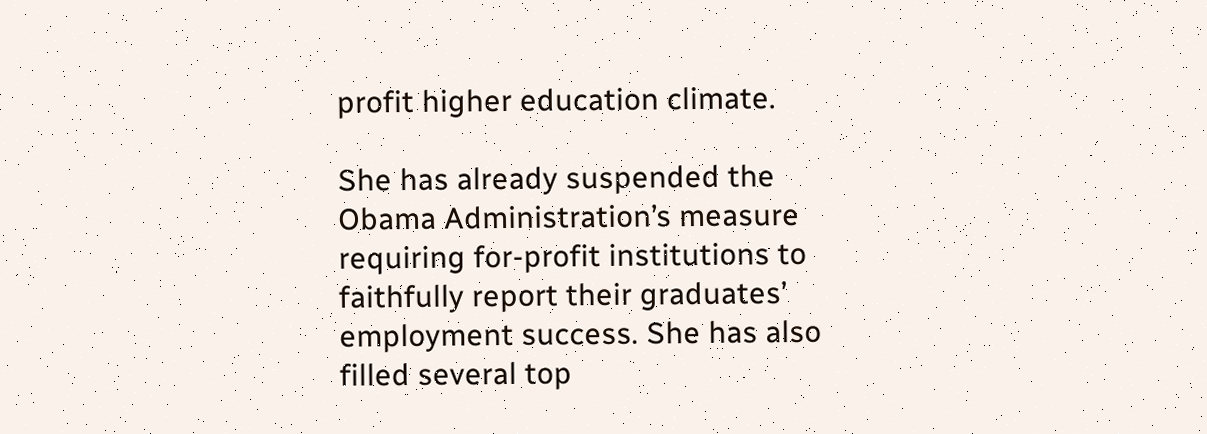profit higher education climate.

She has already suspended the Obama Administration’s measure requiring for-profit institutions to faithfully report their graduates’ employment success. She has also filled several top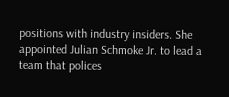positions with industry insiders. She appointed Julian Schmoke Jr. to lead a team that polices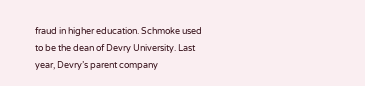fraud in higher education. Schmoke used to be the dean of Devry University. Last year, Devry’s parent company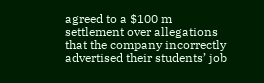agreed to a $100 m settlement over allegations that the company incorrectly advertised their students’ job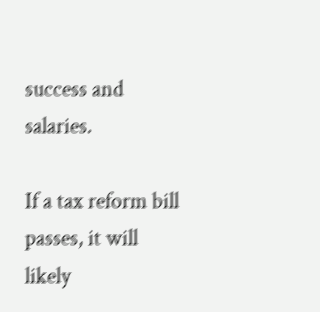success and salaries.

If a tax reform bill passes, it will likely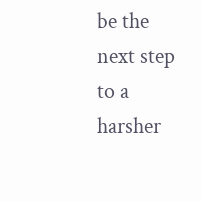be the next step to a harsher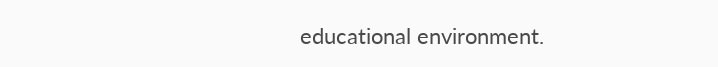educational environment.